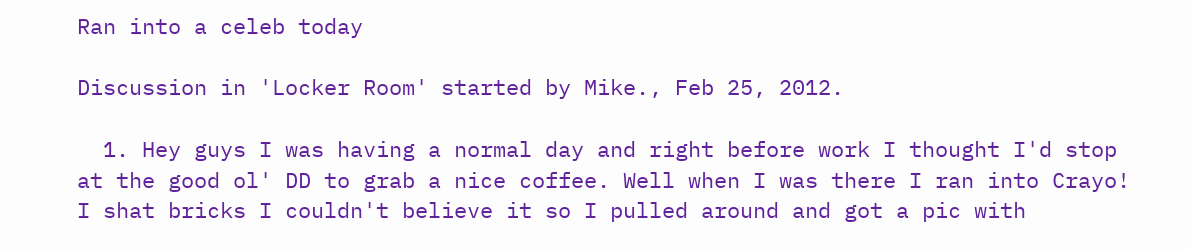Ran into a celeb today

Discussion in 'Locker Room' started by Mike., Feb 25, 2012.

  1. Hey guys I was having a normal day and right before work I thought I'd stop at the good ol' DD to grab a nice coffee. Well when I was there I ran into Crayo! I shat bricks I couldn't believe it so I pulled around and got a pic with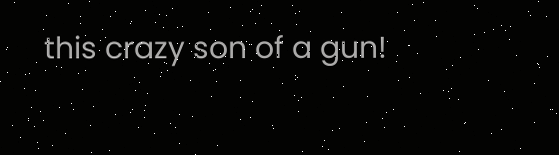this crazy son of a gun!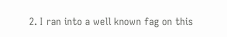2. I ran into a well known fag on this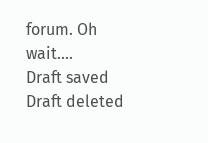forum. Oh wait....
Draft saved Draft deleted